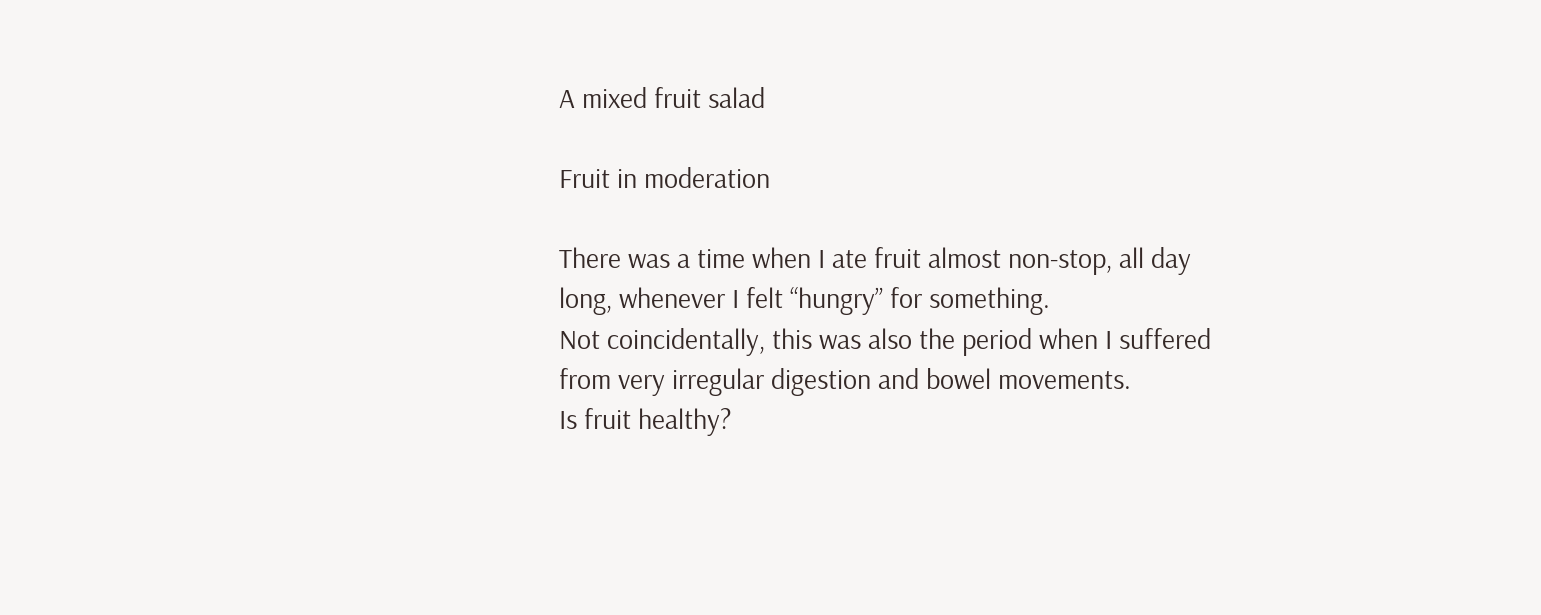A mixed fruit salad

Fruit in moderation

There was a time when I ate fruit almost non-stop, all day long, whenever I felt “hungry” for something.
Not coincidentally, this was also the period when I suffered from very irregular digestion and bowel movements.
Is fruit healthy?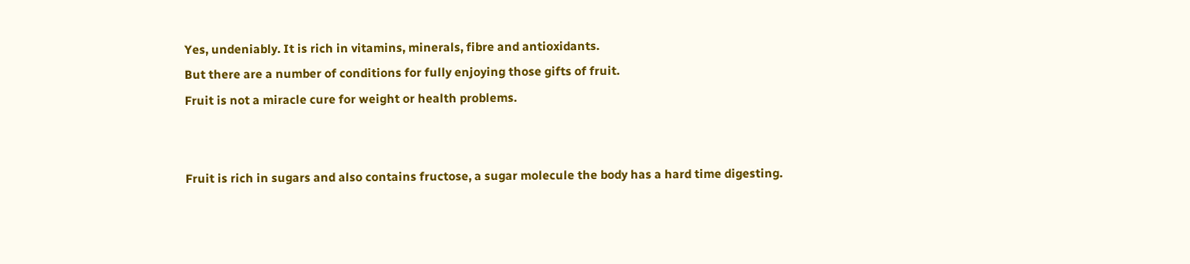Yes, undeniably. It is rich in vitamins, minerals, fibre and antioxidants.
But there are a number of conditions for fully enjoying those gifts of fruit.
Fruit is not a miracle cure for weight or health problems.


Fruit is rich in sugars and also contains fructose, a sugar molecule the body has a hard time digesting.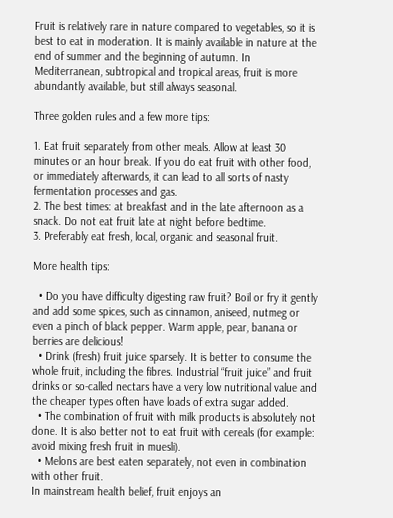Fruit is relatively rare in nature compared to vegetables, so it is best to eat in moderation. It is mainly available in nature at the end of summer and the beginning of autumn. In Mediterranean, subtropical and tropical areas, fruit is more abundantly available, but still always seasonal.

Three golden rules and a few more tips:

1. Eat fruit separately from other meals. Allow at least 30 minutes or an hour break. If you do eat fruit with other food, or immediately afterwards, it can lead to all sorts of nasty fermentation processes and gas.
2. The best times: at breakfast and in the late afternoon as a snack. Do not eat fruit late at night before bedtime.
3. Preferably eat fresh, local, organic and seasonal fruit.

More health tips:

  • Do you have difficulty digesting raw fruit? Boil or fry it gently and add some spices, such as cinnamon, aniseed, nutmeg or even a pinch of black pepper. Warm apple, pear, banana or berries are delicious!
  • Drink (fresh) fruit juice sparsely. It is better to consume the whole fruit, including the fibres. Industrial “fruit juice” and fruit drinks or so-called nectars have a very low nutritional value and the cheaper types often have loads of extra sugar added.
  • The combination of fruit with milk products is absolutely not done. It is also better not to eat fruit with cereals (for example: avoid mixing fresh fruit in muesli).
  • Melons are best eaten separately, not even in combination with other fruit.
In mainstream health belief, fruit enjoys an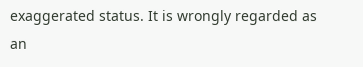exaggerated status. It is wrongly regarded as an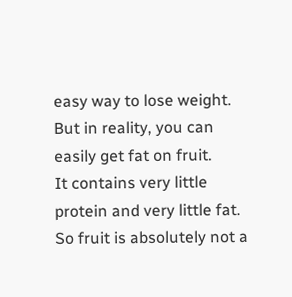easy way to lose weight. But in reality, you can easily get fat on fruit.
It contains very little protein and very little fat. So fruit is absolutely not a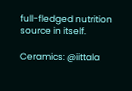full-fledged nutrition source in itself.

Ceramics: @iittala